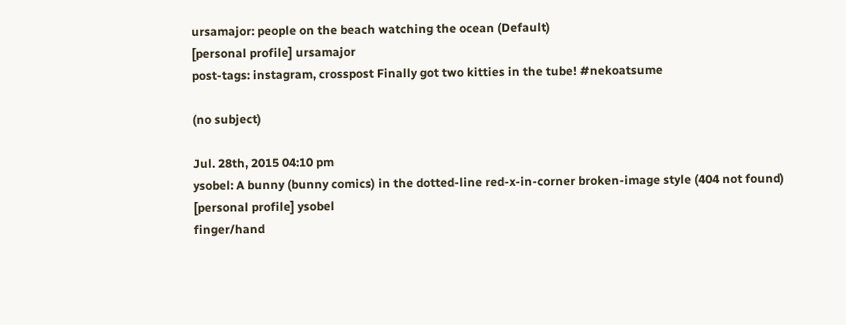ursamajor: people on the beach watching the ocean (Default)
[personal profile] ursamajor
post-tags: instagram, crosspost Finally got two kitties in the tube! #nekoatsume

(no subject)

Jul. 28th, 2015 04:10 pm
ysobel: A bunny (bunny comics) in the dotted-line red-x-in-corner broken-image style (404 not found)
[personal profile] ysobel
finger/hand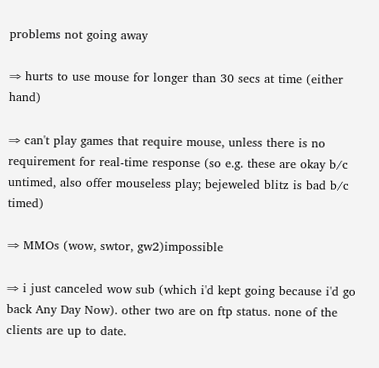problems not going away

⇒ hurts to use mouse for longer than 30 secs at time (either hand)

⇒ can't play games that require mouse, unless there is no requirement for real-time response (so e.g. these are okay b/c untimed, also offer mouseless play; bejeweled blitz is bad b/c timed)

⇒ MMOs (wow, swtor, gw2)impossible

⇒ i just canceled wow sub (which i'd kept going because i'd go back Any Day Now). other two are on ftp status. none of the clients are up to date.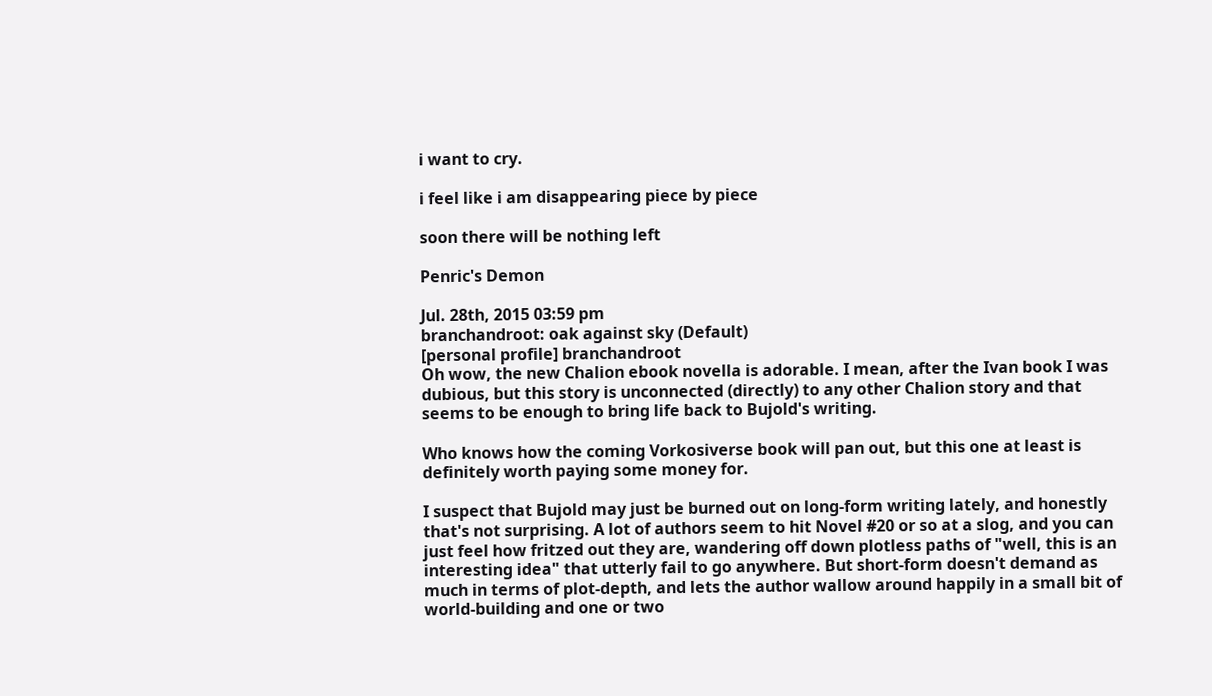i want to cry.

i feel like i am disappearing piece by piece

soon there will be nothing left

Penric's Demon

Jul. 28th, 2015 03:59 pm
branchandroot: oak against sky (Default)
[personal profile] branchandroot
Oh wow, the new Chalion ebook novella is adorable. I mean, after the Ivan book I was dubious, but this story is unconnected (directly) to any other Chalion story and that seems to be enough to bring life back to Bujold's writing.

Who knows how the coming Vorkosiverse book will pan out, but this one at least is definitely worth paying some money for.

I suspect that Bujold may just be burned out on long-form writing lately, and honestly that's not surprising. A lot of authors seem to hit Novel #20 or so at a slog, and you can just feel how fritzed out they are, wandering off down plotless paths of "well, this is an interesting idea" that utterly fail to go anywhere. But short-form doesn't demand as much in terms of plot-depth, and lets the author wallow around happily in a small bit of world-building and one or two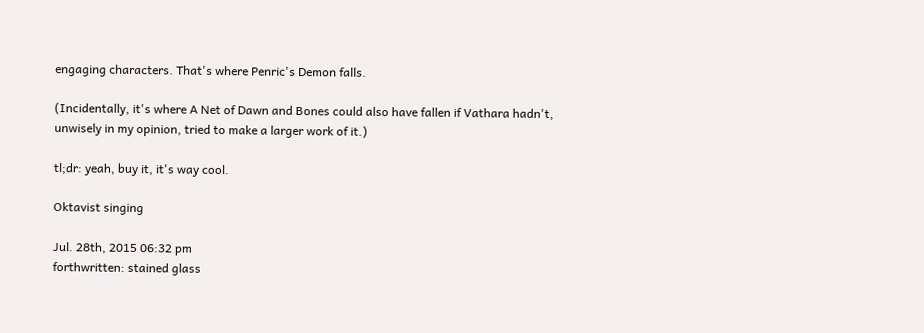engaging characters. That's where Penric's Demon falls.

(Incidentally, it's where A Net of Dawn and Bones could also have fallen if Vathara hadn't, unwisely in my opinion, tried to make a larger work of it.)

tl;dr: yeah, buy it, it's way cool.

Oktavist singing

Jul. 28th, 2015 06:32 pm
forthwritten: stained glass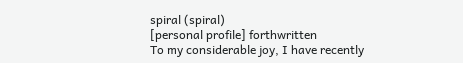spiral (spiral)
[personal profile] forthwritten
To my considerable joy, I have recently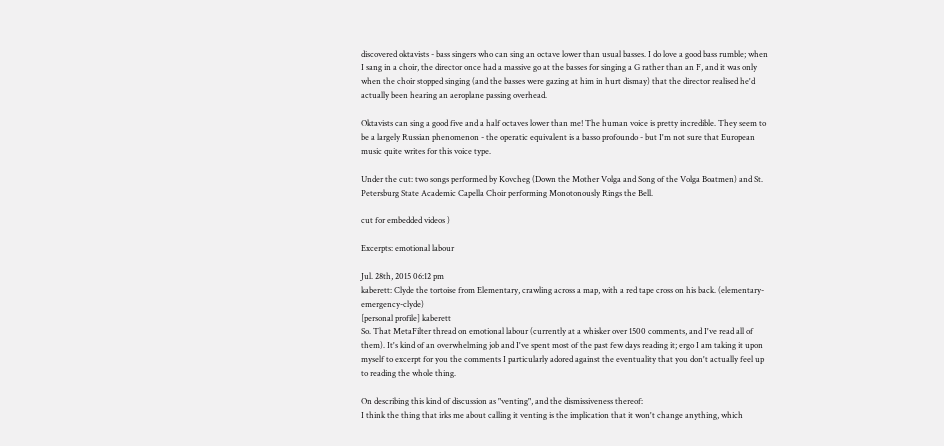discovered oktavists - bass singers who can sing an octave lower than usual basses. I do love a good bass rumble; when I sang in a choir, the director once had a massive go at the basses for singing a G rather than an F, and it was only when the choir stopped singing (and the basses were gazing at him in hurt dismay) that the director realised he'd actually been hearing an aeroplane passing overhead.

Oktavists can sing a good five and a half octaves lower than me! The human voice is pretty incredible. They seem to be a largely Russian phenomenon - the operatic equivalent is a basso profoundo - but I'm not sure that European music quite writes for this voice type.

Under the cut: two songs performed by Kovcheg (Down the Mother Volga and Song of the Volga Boatmen) and St. Petersburg State Academic Capella Choir performing Monotonously Rings the Bell.

cut for embedded videos )

Excerpts: emotional labour

Jul. 28th, 2015 06:12 pm
kaberett: Clyde the tortoise from Elementary, crawling across a map, with a red tape cross on his back. (elementary-emergency-clyde)
[personal profile] kaberett
So. That MetaFilter thread on emotional labour (currently at a whisker over 1500 comments, and I've read all of them). It's kind of an overwhelming job and I've spent most of the past few days reading it; ergo I am taking it upon myself to excerpt for you the comments I particularly adored against the eventuality that you don't actually feel up to reading the whole thing.

On describing this kind of discussion as "venting", and the dismissiveness thereof:
I think the thing that irks me about calling it venting is the implication that it won't change anything, which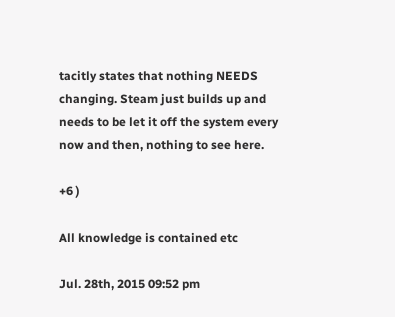tacitly states that nothing NEEDS changing. Steam just builds up and needs to be let it off the system every now and then, nothing to see here.

+6 )

All knowledge is contained etc

Jul. 28th, 2015 09:52 pm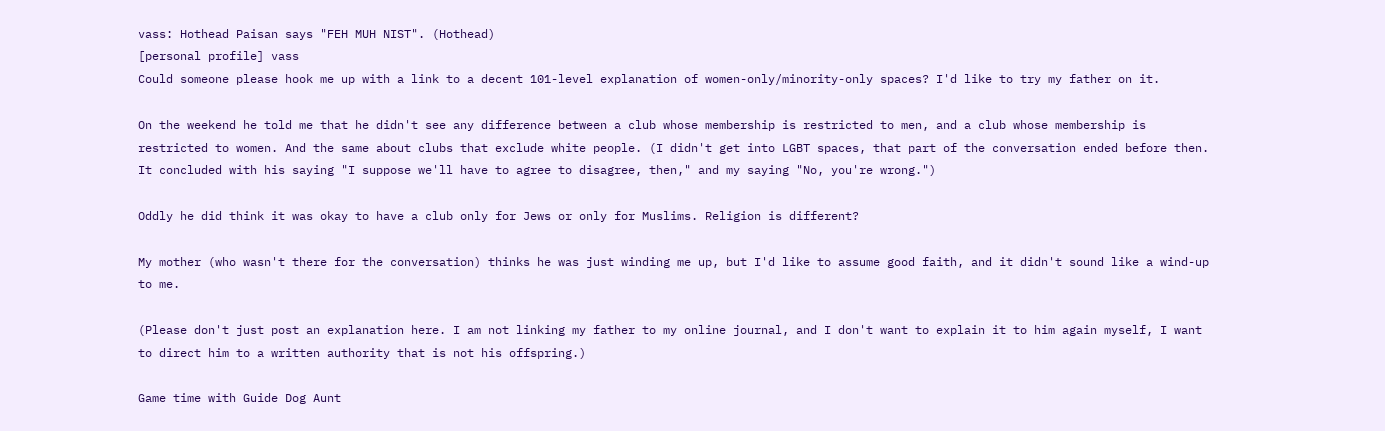vass: Hothead Paisan says "FEH MUH NIST". (Hothead)
[personal profile] vass
Could someone please hook me up with a link to a decent 101-level explanation of women-only/minority-only spaces? I'd like to try my father on it.

On the weekend he told me that he didn't see any difference between a club whose membership is restricted to men, and a club whose membership is restricted to women. And the same about clubs that exclude white people. (I didn't get into LGBT spaces, that part of the conversation ended before then. It concluded with his saying "I suppose we'll have to agree to disagree, then," and my saying "No, you're wrong.")

Oddly he did think it was okay to have a club only for Jews or only for Muslims. Religion is different?

My mother (who wasn't there for the conversation) thinks he was just winding me up, but I'd like to assume good faith, and it didn't sound like a wind-up to me.

(Please don't just post an explanation here. I am not linking my father to my online journal, and I don't want to explain it to him again myself, I want to direct him to a written authority that is not his offspring.)

Game time with Guide Dog Aunt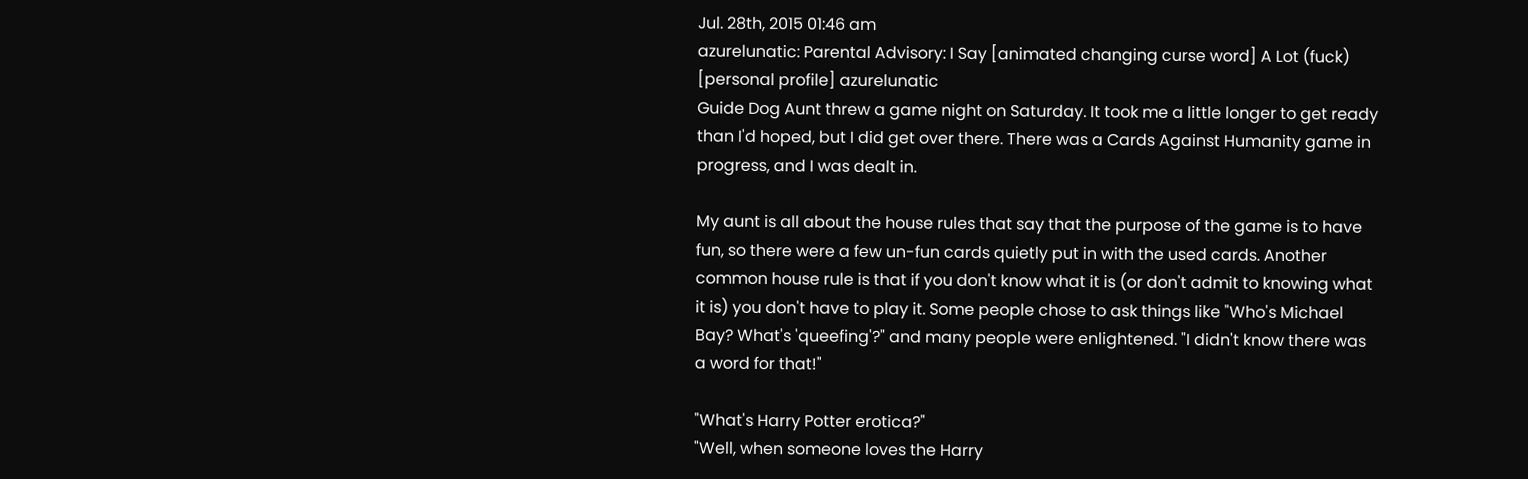Jul. 28th, 2015 01:46 am
azurelunatic: Parental Advisory: I Say [animated changing curse word] A Lot (fuck)
[personal profile] azurelunatic
Guide Dog Aunt threw a game night on Saturday. It took me a little longer to get ready than I'd hoped, but I did get over there. There was a Cards Against Humanity game in progress, and I was dealt in.

My aunt is all about the house rules that say that the purpose of the game is to have fun, so there were a few un-fun cards quietly put in with the used cards. Another common house rule is that if you don't know what it is (or don't admit to knowing what it is) you don't have to play it. Some people chose to ask things like "Who's Michael Bay? What's 'queefing'?" and many people were enlightened. "I didn't know there was a word for that!"

"What's Harry Potter erotica?"
"Well, when someone loves the Harry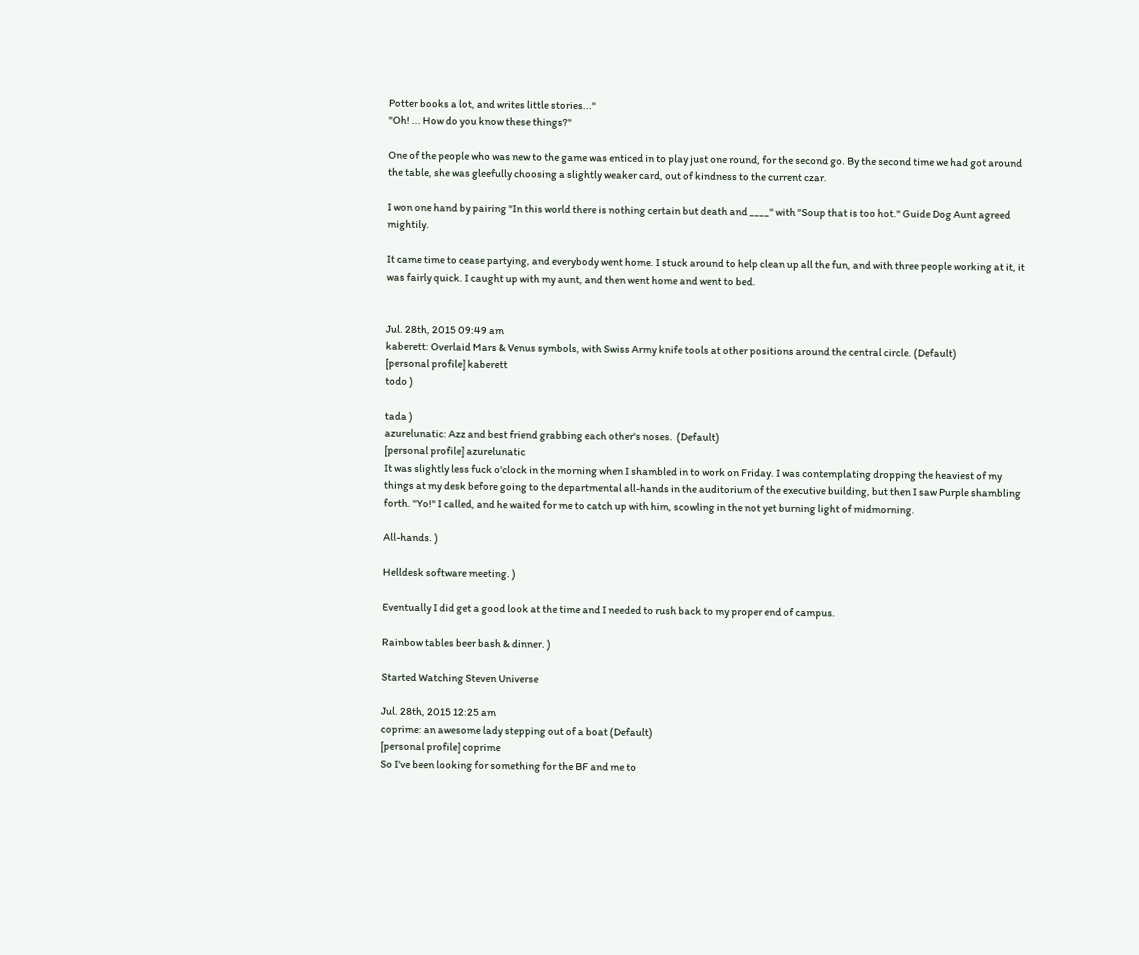Potter books a lot, and writes little stories..."
"Oh! ... How do you know these things?"

One of the people who was new to the game was enticed in to play just one round, for the second go. By the second time we had got around the table, she was gleefully choosing a slightly weaker card, out of kindness to the current czar.

I won one hand by pairing "In this world there is nothing certain but death and ____" with "Soup that is too hot." Guide Dog Aunt agreed mightily.

It came time to cease partying, and everybody went home. I stuck around to help clean up all the fun, and with three people working at it, it was fairly quick. I caught up with my aunt, and then went home and went to bed.


Jul. 28th, 2015 09:49 am
kaberett: Overlaid Mars & Venus symbols, with Swiss Army knife tools at other positions around the central circle. (Default)
[personal profile] kaberett
todo )

tada )
azurelunatic: Azz and best friend grabbing each other's noses.  (Default)
[personal profile] azurelunatic
It was slightly less fuck o'clock in the morning when I shambled in to work on Friday. I was contemplating dropping the heaviest of my things at my desk before going to the departmental all-hands in the auditorium of the executive building, but then I saw Purple shambling forth. "Yo!" I called, and he waited for me to catch up with him, scowling in the not yet burning light of midmorning.

All-hands. )

Helldesk software meeting. )

Eventually I did get a good look at the time and I needed to rush back to my proper end of campus.

Rainbow tables beer bash & dinner. )

Started Watching Steven Universe

Jul. 28th, 2015 12:25 am
coprime: an awesome lady stepping out of a boat (Default)
[personal profile] coprime
So I've been looking for something for the BF and me to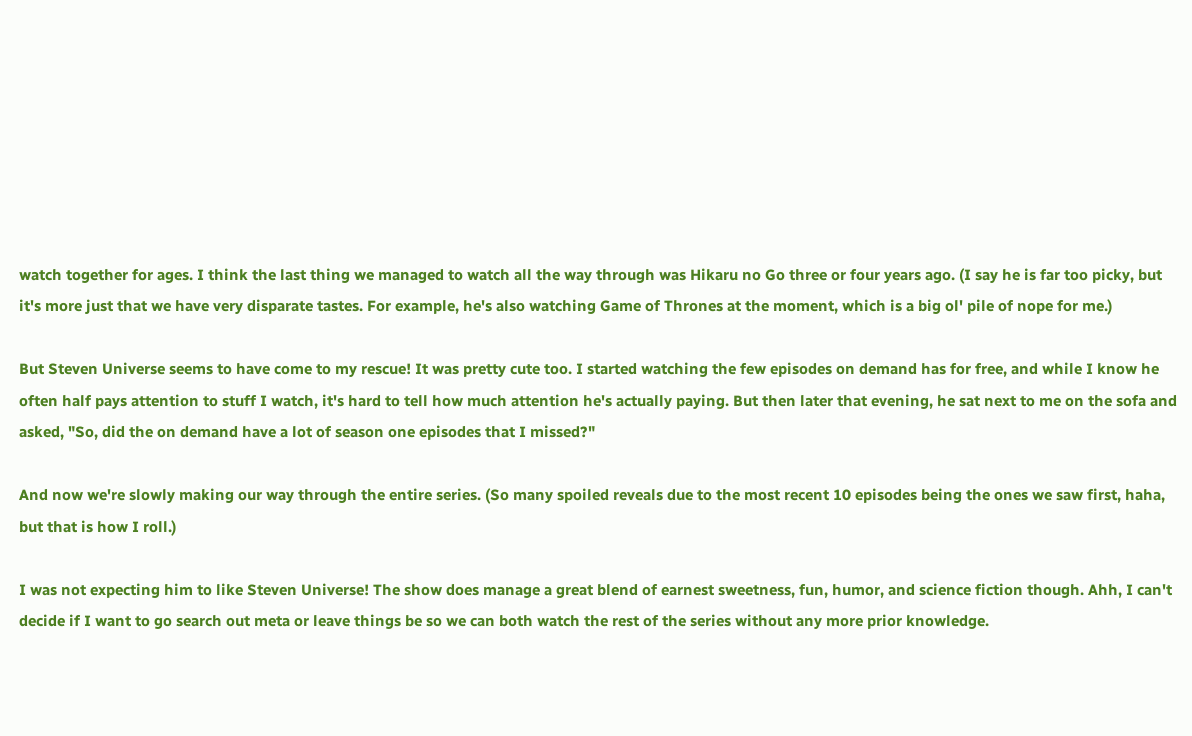watch together for ages. I think the last thing we managed to watch all the way through was Hikaru no Go three or four years ago. (I say he is far too picky, but it's more just that we have very disparate tastes. For example, he's also watching Game of Thrones at the moment, which is a big ol' pile of nope for me.)

But Steven Universe seems to have come to my rescue! It was pretty cute too. I started watching the few episodes on demand has for free, and while I know he often half pays attention to stuff I watch, it's hard to tell how much attention he's actually paying. But then later that evening, he sat next to me on the sofa and asked, "So, did the on demand have a lot of season one episodes that I missed?"

And now we're slowly making our way through the entire series. (So many spoiled reveals due to the most recent 10 episodes being the ones we saw first, haha, but that is how I roll.)

I was not expecting him to like Steven Universe! The show does manage a great blend of earnest sweetness, fun, humor, and science fiction though. Ahh, I can't decide if I want to go search out meta or leave things be so we can both watch the rest of the series without any more prior knowledge.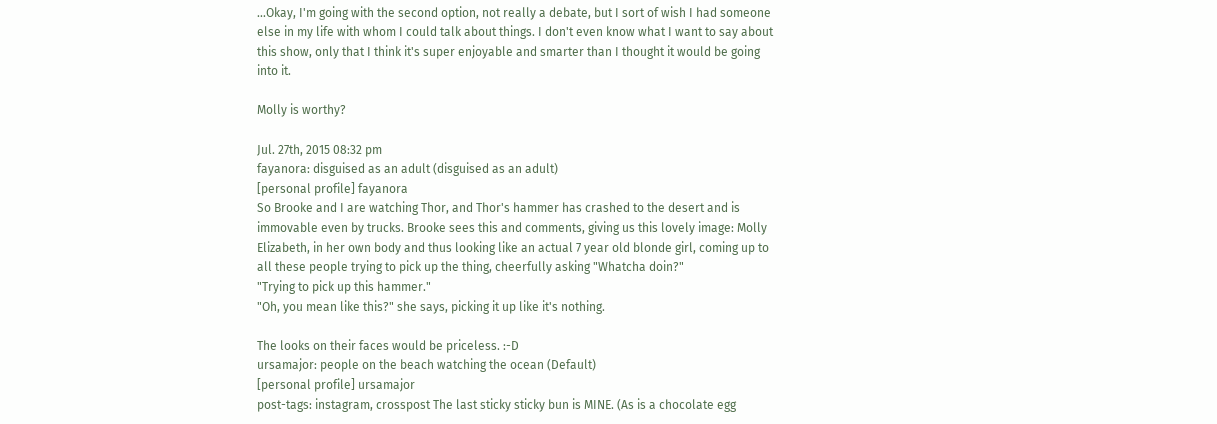...Okay, I'm going with the second option, not really a debate, but I sort of wish I had someone else in my life with whom I could talk about things. I don't even know what I want to say about this show, only that I think it's super enjoyable and smarter than I thought it would be going into it.

Molly is worthy?

Jul. 27th, 2015 08:32 pm
fayanora: disguised as an adult (disguised as an adult)
[personal profile] fayanora
So Brooke and I are watching Thor, and Thor's hammer has crashed to the desert and is immovable even by trucks. Brooke sees this and comments, giving us this lovely image: Molly Elizabeth, in her own body and thus looking like an actual 7 year old blonde girl, coming up to all these people trying to pick up the thing, cheerfully asking "Whatcha doin?"
"Trying to pick up this hammer."
"Oh, you mean like this?" she says, picking it up like it's nothing.

The looks on their faces would be priceless. :-D
ursamajor: people on the beach watching the ocean (Default)
[personal profile] ursamajor
post-tags: instagram, crosspost The last sticky sticky bun is MINE. (As is a chocolate egg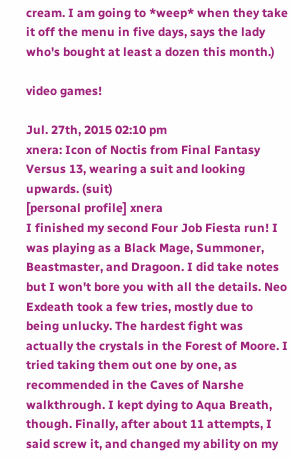cream. I am going to *weep* when they take it off the menu in five days, says the lady who's bought at least a dozen this month.)

video games!

Jul. 27th, 2015 02:10 pm
xnera: Icon of Noctis from Final Fantasy Versus 13, wearing a suit and looking upwards. (suit)
[personal profile] xnera
I finished my second Four Job Fiesta run! I was playing as a Black Mage, Summoner, Beastmaster, and Dragoon. I did take notes but I won't bore you with all the details. Neo Exdeath took a few tries, mostly due to being unlucky. The hardest fight was actually the crystals in the Forest of Moore. I tried taking them out one by one, as recommended in the Caves of Narshe walkthrough. I kept dying to Aqua Breath, though. Finally, after about 11 attempts, I said screw it, and changed my ability on my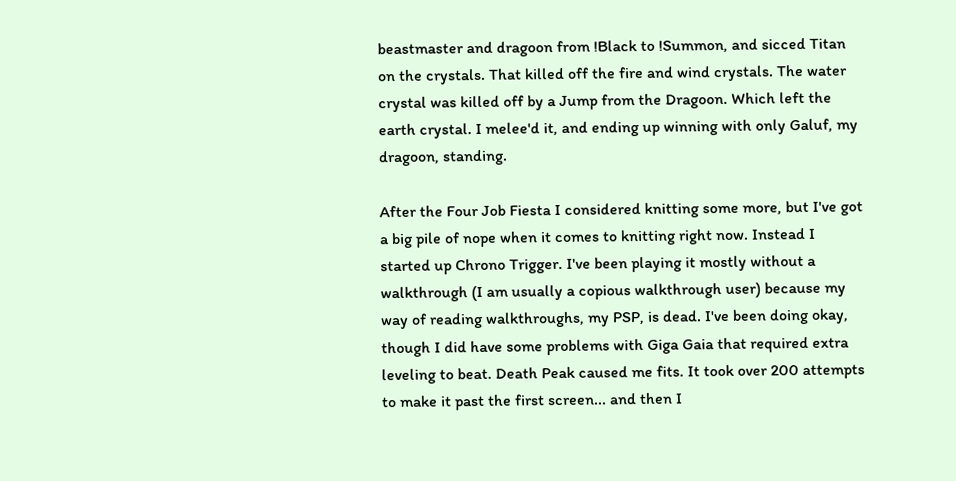beastmaster and dragoon from !Black to !Summon, and sicced Titan on the crystals. That killed off the fire and wind crystals. The water crystal was killed off by a Jump from the Dragoon. Which left the earth crystal. I melee'd it, and ending up winning with only Galuf, my dragoon, standing.

After the Four Job Fiesta I considered knitting some more, but I've got a big pile of nope when it comes to knitting right now. Instead I started up Chrono Trigger. I've been playing it mostly without a walkthrough (I am usually a copious walkthrough user) because my way of reading walkthroughs, my PSP, is dead. I've been doing okay, though I did have some problems with Giga Gaia that required extra leveling to beat. Death Peak caused me fits. It took over 200 attempts to make it past the first screen... and then I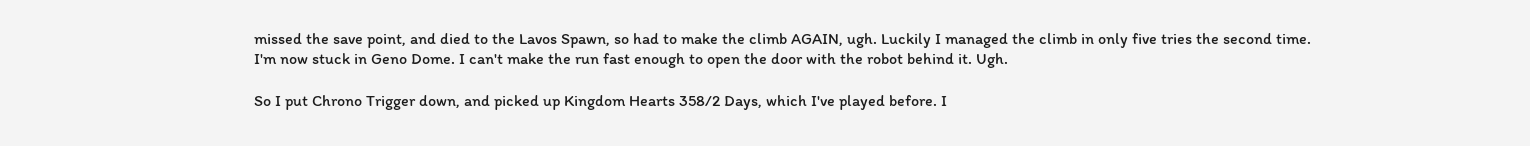missed the save point, and died to the Lavos Spawn, so had to make the climb AGAIN, ugh. Luckily I managed the climb in only five tries the second time. I'm now stuck in Geno Dome. I can't make the run fast enough to open the door with the robot behind it. Ugh.

So I put Chrono Trigger down, and picked up Kingdom Hearts 358/2 Days, which I've played before. I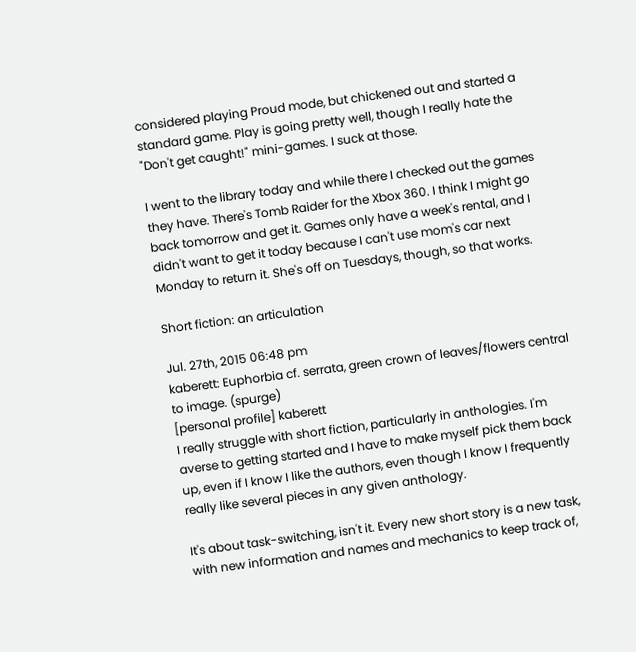considered playing Proud mode, but chickened out and started a standard game. Play is going pretty well, though I really hate the "Don't get caught!" mini-games. I suck at those.

I went to the library today and while there I checked out the games they have. There's Tomb Raider for the Xbox 360. I think I might go back tomorrow and get it. Games only have a week's rental, and I didn't want to get it today because I can't use mom's car next Monday to return it. She's off on Tuesdays, though, so that works.

Short fiction: an articulation

Jul. 27th, 2015 06:48 pm
kaberett: Euphorbia cf. serrata, green crown of leaves/flowers central to image. (spurge)
[personal profile] kaberett
I really struggle with short fiction, particularly in anthologies. I'm averse to getting started and I have to make myself pick them back up, even if I know I like the authors, even though I know I frequently really like several pieces in any given anthology.

It's about task-switching, isn't it. Every new short story is a new task, with new information and names and mechanics to keep track of,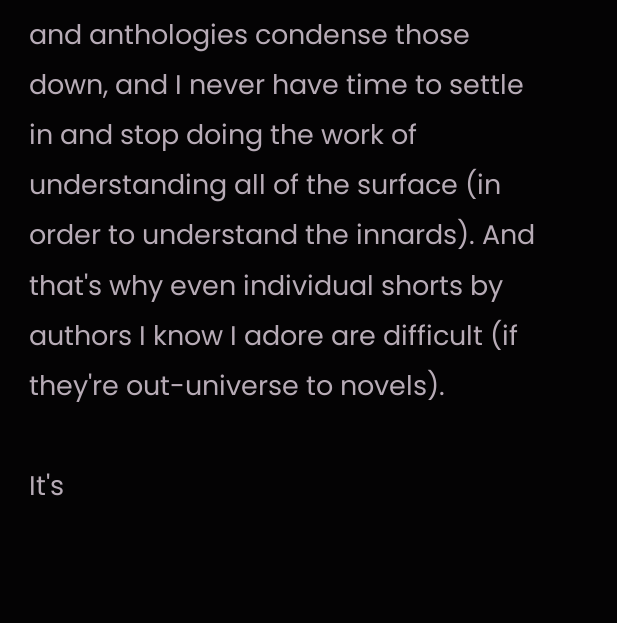and anthologies condense those down, and I never have time to settle in and stop doing the work of understanding all of the surface (in order to understand the innards). And that's why even individual shorts by authors I know I adore are difficult (if they're out-universe to novels).

It's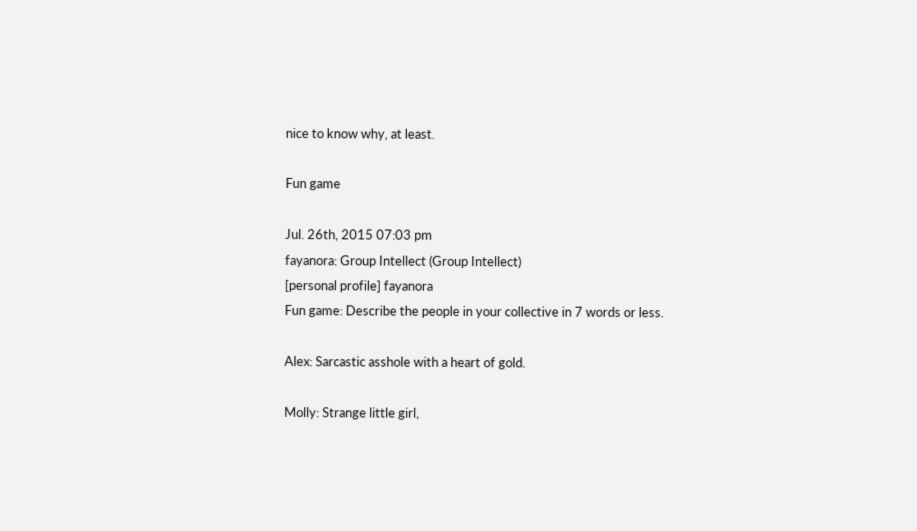nice to know why, at least.

Fun game

Jul. 26th, 2015 07:03 pm
fayanora: Group Intellect (Group Intellect)
[personal profile] fayanora
Fun game: Describe the people in your collective in 7 words or less.

Alex: Sarcastic asshole with a heart of gold.

Molly: Strange little girl,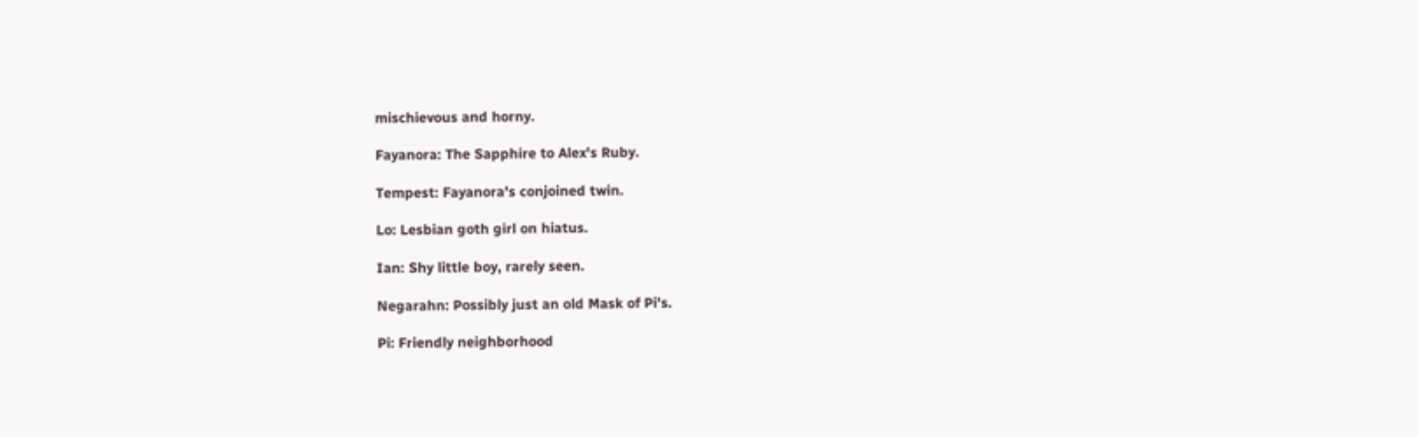mischievous and horny.

Fayanora: The Sapphire to Alex's Ruby.

Tempest: Fayanora's conjoined twin.

Lo: Lesbian goth girl on hiatus.

Ian: Shy little boy, rarely seen.

Negarahn: Possibly just an old Mask of Pi's.

Pi: Friendly neighborhood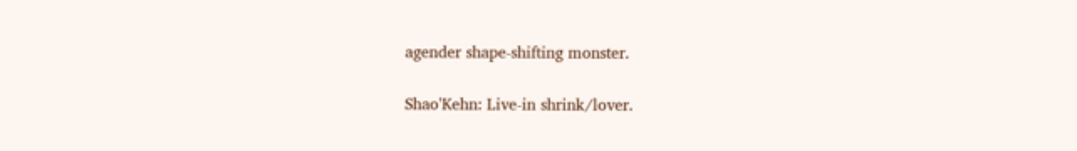agender shape-shifting monster.

Shao'Kehn: Live-in shrink/lover.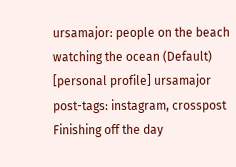ursamajor: people on the beach watching the ocean (Default)
[personal profile] ursamajor
post-tags: instagram, crosspost Finishing off the day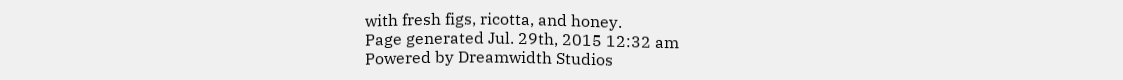with fresh figs, ricotta, and honey.
Page generated Jul. 29th, 2015 12:32 am
Powered by Dreamwidth Studios